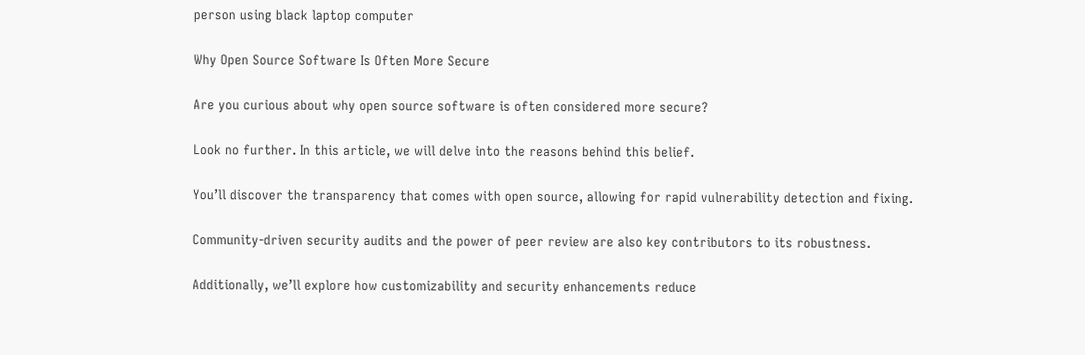person using black laptop computer

Why Open Source Software Is Often More Secure

Are you curious about why open source software is often considered more secure?

Look no further. In this article, we will delve into the reasons behind this belief.

You’ll discover the transparency that comes with open source, allowing for rapid vulnerability detection and fixing.

Community-driven security audits and the power of peer review are also key contributors to its robustness.

Additionally, we’ll explore how customizability and security enhancements reduce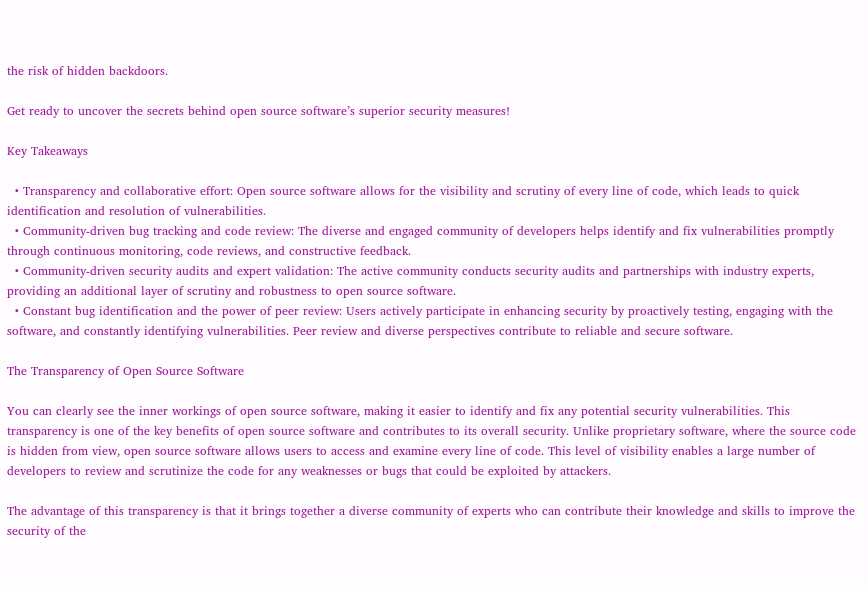the risk of hidden backdoors.

Get ready to uncover the secrets behind open source software’s superior security measures!

Key Takeaways

  • Transparency and collaborative effort: Open source software allows for the visibility and scrutiny of every line of code, which leads to quick identification and resolution of vulnerabilities.
  • Community-driven bug tracking and code review: The diverse and engaged community of developers helps identify and fix vulnerabilities promptly through continuous monitoring, code reviews, and constructive feedback.
  • Community-driven security audits and expert validation: The active community conducts security audits and partnerships with industry experts, providing an additional layer of scrutiny and robustness to open source software.
  • Constant bug identification and the power of peer review: Users actively participate in enhancing security by proactively testing, engaging with the software, and constantly identifying vulnerabilities. Peer review and diverse perspectives contribute to reliable and secure software.

The Transparency of Open Source Software

You can clearly see the inner workings of open source software, making it easier to identify and fix any potential security vulnerabilities. This transparency is one of the key benefits of open source software and contributes to its overall security. Unlike proprietary software, where the source code is hidden from view, open source software allows users to access and examine every line of code. This level of visibility enables a large number of developers to review and scrutinize the code for any weaknesses or bugs that could be exploited by attackers.

The advantage of this transparency is that it brings together a diverse community of experts who can contribute their knowledge and skills to improve the security of the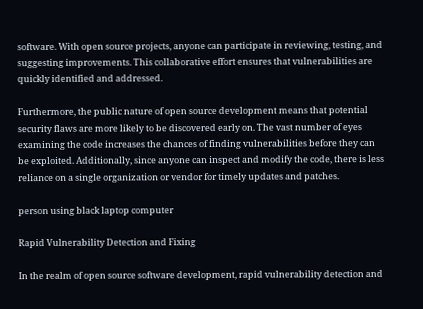software. With open source projects, anyone can participate in reviewing, testing, and suggesting improvements. This collaborative effort ensures that vulnerabilities are quickly identified and addressed.

Furthermore, the public nature of open source development means that potential security flaws are more likely to be discovered early on. The vast number of eyes examining the code increases the chances of finding vulnerabilities before they can be exploited. Additionally, since anyone can inspect and modify the code, there is less reliance on a single organization or vendor for timely updates and patches.

person using black laptop computer

Rapid Vulnerability Detection and Fixing

In the realm of open source software development, rapid vulnerability detection and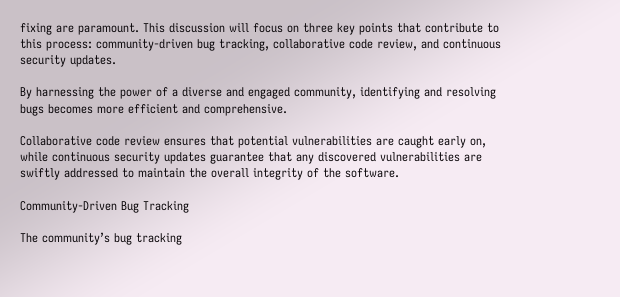fixing are paramount. This discussion will focus on three key points that contribute to this process: community-driven bug tracking, collaborative code review, and continuous security updates.

By harnessing the power of a diverse and engaged community, identifying and resolving bugs becomes more efficient and comprehensive.

Collaborative code review ensures that potential vulnerabilities are caught early on, while continuous security updates guarantee that any discovered vulnerabilities are swiftly addressed to maintain the overall integrity of the software.

Community-Driven Bug Tracking

The community’s bug tracking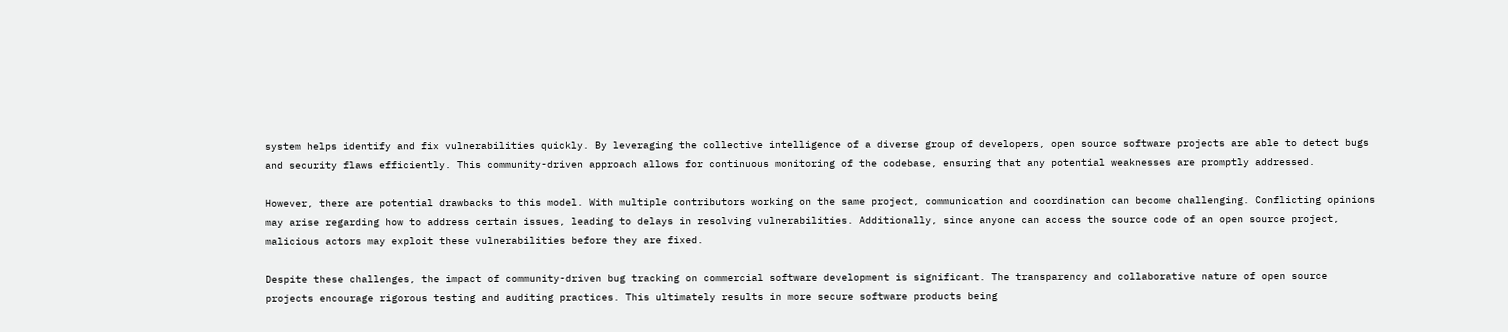system helps identify and fix vulnerabilities quickly. By leveraging the collective intelligence of a diverse group of developers, open source software projects are able to detect bugs and security flaws efficiently. This community-driven approach allows for continuous monitoring of the codebase, ensuring that any potential weaknesses are promptly addressed.

However, there are potential drawbacks to this model. With multiple contributors working on the same project, communication and coordination can become challenging. Conflicting opinions may arise regarding how to address certain issues, leading to delays in resolving vulnerabilities. Additionally, since anyone can access the source code of an open source project, malicious actors may exploit these vulnerabilities before they are fixed.

Despite these challenges, the impact of community-driven bug tracking on commercial software development is significant. The transparency and collaborative nature of open source projects encourage rigorous testing and auditing practices. This ultimately results in more secure software products being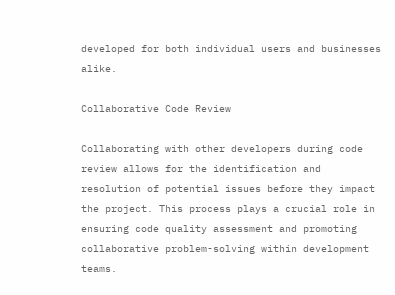developed for both individual users and businesses alike.

Collaborative Code Review

Collaborating with other developers during code review allows for the identification and resolution of potential issues before they impact the project. This process plays a crucial role in ensuring code quality assessment and promoting collaborative problem-solving within development teams.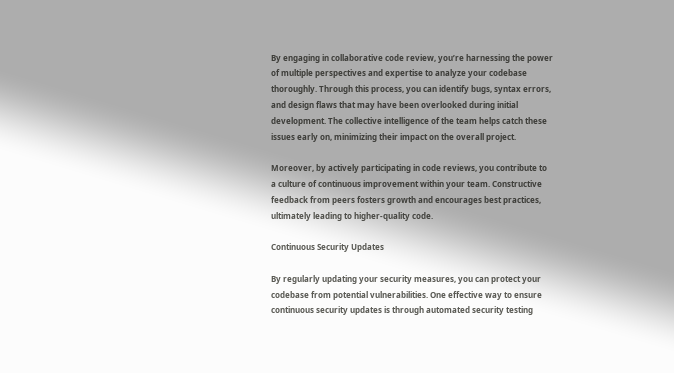By engaging in collaborative code review, you’re harnessing the power of multiple perspectives and expertise to analyze your codebase thoroughly. Through this process, you can identify bugs, syntax errors, and design flaws that may have been overlooked during initial development. The collective intelligence of the team helps catch these issues early on, minimizing their impact on the overall project.

Moreover, by actively participating in code reviews, you contribute to a culture of continuous improvement within your team. Constructive feedback from peers fosters growth and encourages best practices, ultimately leading to higher-quality code.

Continuous Security Updates

By regularly updating your security measures, you can protect your codebase from potential vulnerabilities. One effective way to ensure continuous security updates is through automated security testing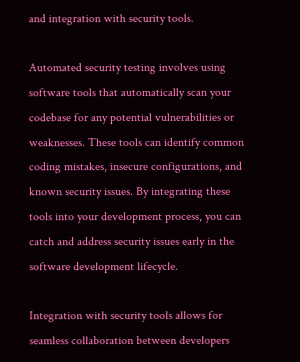and integration with security tools.

Automated security testing involves using software tools that automatically scan your codebase for any potential vulnerabilities or weaknesses. These tools can identify common coding mistakes, insecure configurations, and known security issues. By integrating these tools into your development process, you can catch and address security issues early in the software development lifecycle.

Integration with security tools allows for seamless collaboration between developers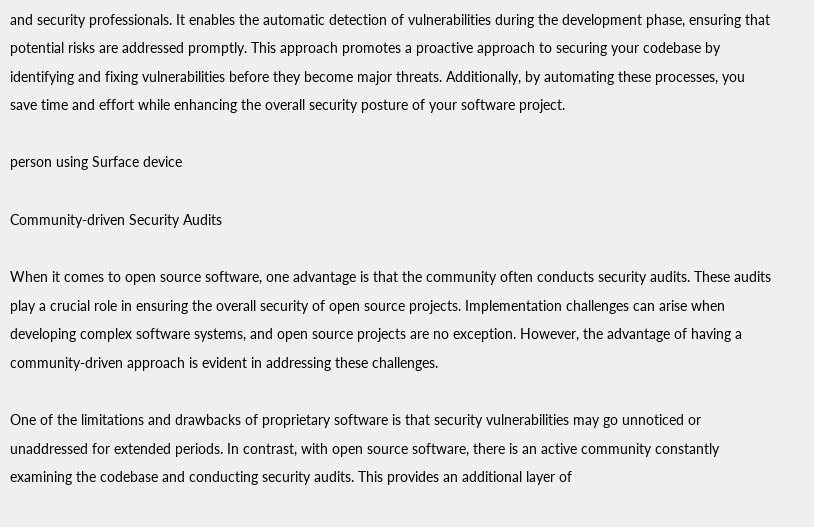and security professionals. It enables the automatic detection of vulnerabilities during the development phase, ensuring that potential risks are addressed promptly. This approach promotes a proactive approach to securing your codebase by identifying and fixing vulnerabilities before they become major threats. Additionally, by automating these processes, you save time and effort while enhancing the overall security posture of your software project.

person using Surface device

Community-driven Security Audits

When it comes to open source software, one advantage is that the community often conducts security audits. These audits play a crucial role in ensuring the overall security of open source projects. Implementation challenges can arise when developing complex software systems, and open source projects are no exception. However, the advantage of having a community-driven approach is evident in addressing these challenges.

One of the limitations and drawbacks of proprietary software is that security vulnerabilities may go unnoticed or unaddressed for extended periods. In contrast, with open source software, there is an active community constantly examining the codebase and conducting security audits. This provides an additional layer of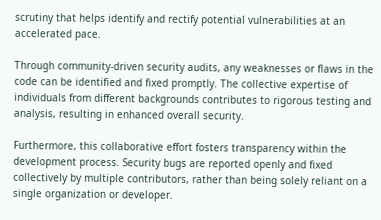scrutiny that helps identify and rectify potential vulnerabilities at an accelerated pace.

Through community-driven security audits, any weaknesses or flaws in the code can be identified and fixed promptly. The collective expertise of individuals from different backgrounds contributes to rigorous testing and analysis, resulting in enhanced overall security.

Furthermore, this collaborative effort fosters transparency within the development process. Security bugs are reported openly and fixed collectively by multiple contributors, rather than being solely reliant on a single organization or developer.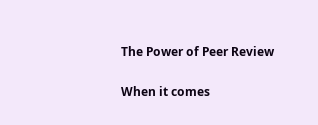The Power of Peer Review

When it comes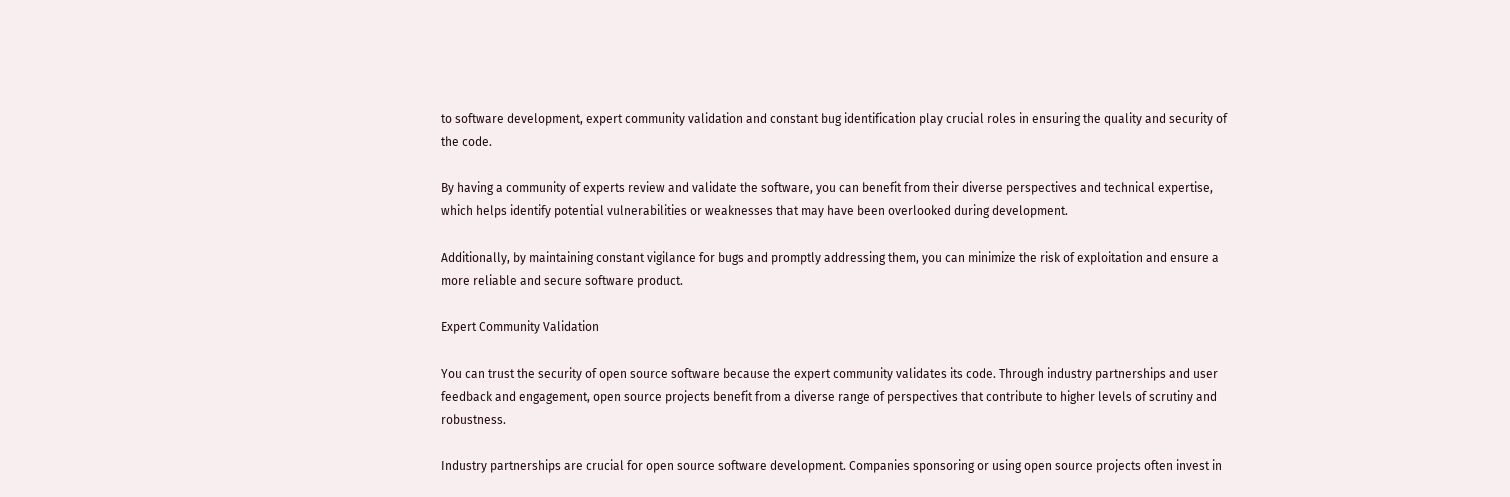to software development, expert community validation and constant bug identification play crucial roles in ensuring the quality and security of the code.

By having a community of experts review and validate the software, you can benefit from their diverse perspectives and technical expertise, which helps identify potential vulnerabilities or weaknesses that may have been overlooked during development.

Additionally, by maintaining constant vigilance for bugs and promptly addressing them, you can minimize the risk of exploitation and ensure a more reliable and secure software product.

Expert Community Validation

You can trust the security of open source software because the expert community validates its code. Through industry partnerships and user feedback and engagement, open source projects benefit from a diverse range of perspectives that contribute to higher levels of scrutiny and robustness.

Industry partnerships are crucial for open source software development. Companies sponsoring or using open source projects often invest in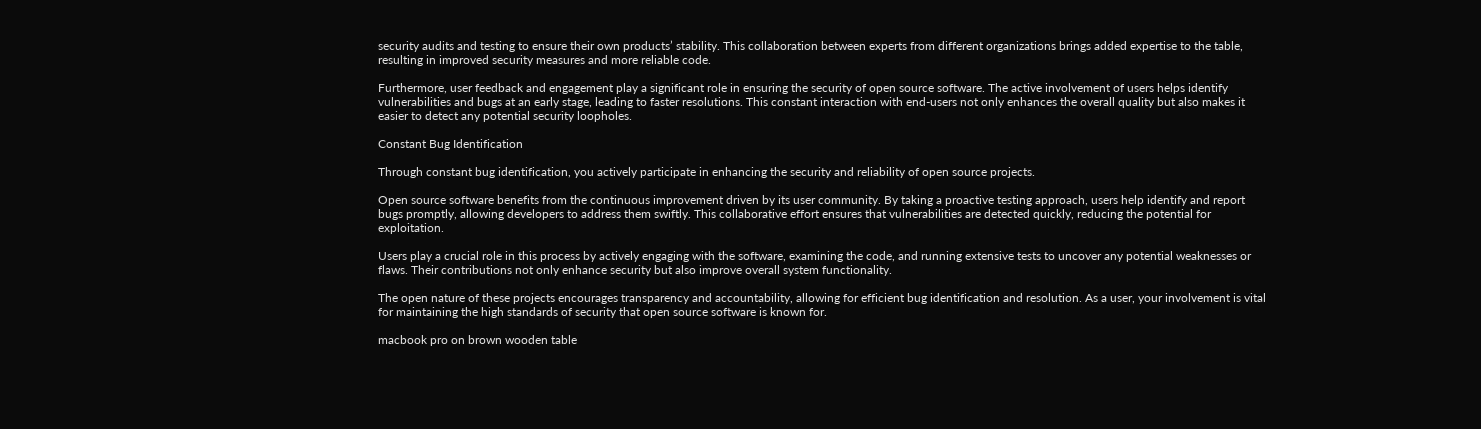security audits and testing to ensure their own products’ stability. This collaboration between experts from different organizations brings added expertise to the table, resulting in improved security measures and more reliable code.

Furthermore, user feedback and engagement play a significant role in ensuring the security of open source software. The active involvement of users helps identify vulnerabilities and bugs at an early stage, leading to faster resolutions. This constant interaction with end-users not only enhances the overall quality but also makes it easier to detect any potential security loopholes.

Constant Bug Identification

Through constant bug identification, you actively participate in enhancing the security and reliability of open source projects.

Open source software benefits from the continuous improvement driven by its user community. By taking a proactive testing approach, users help identify and report bugs promptly, allowing developers to address them swiftly. This collaborative effort ensures that vulnerabilities are detected quickly, reducing the potential for exploitation.

Users play a crucial role in this process by actively engaging with the software, examining the code, and running extensive tests to uncover any potential weaknesses or flaws. Their contributions not only enhance security but also improve overall system functionality.

The open nature of these projects encourages transparency and accountability, allowing for efficient bug identification and resolution. As a user, your involvement is vital for maintaining the high standards of security that open source software is known for.

macbook pro on brown wooden table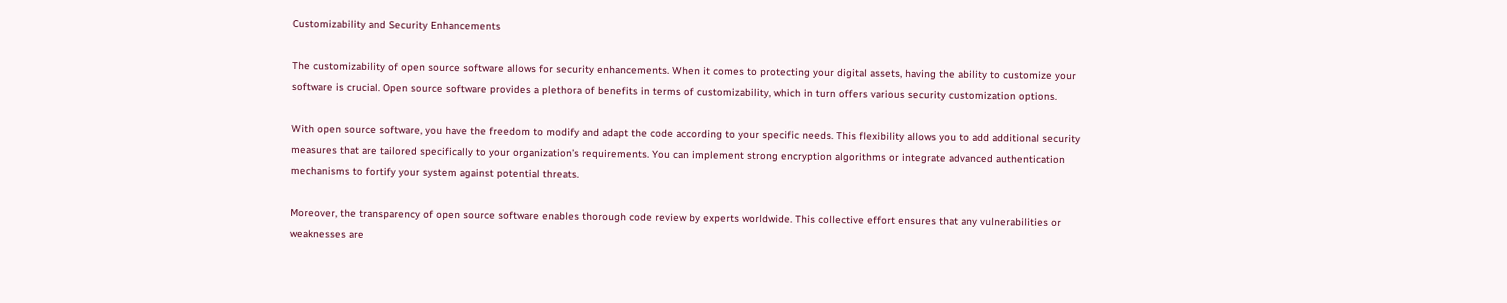Customizability and Security Enhancements

The customizability of open source software allows for security enhancements. When it comes to protecting your digital assets, having the ability to customize your software is crucial. Open source software provides a plethora of benefits in terms of customizability, which in turn offers various security customization options.

With open source software, you have the freedom to modify and adapt the code according to your specific needs. This flexibility allows you to add additional security measures that are tailored specifically to your organization’s requirements. You can implement strong encryption algorithms or integrate advanced authentication mechanisms to fortify your system against potential threats.

Moreover, the transparency of open source software enables thorough code review by experts worldwide. This collective effort ensures that any vulnerabilities or weaknesses are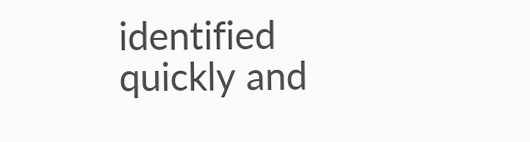identified quickly and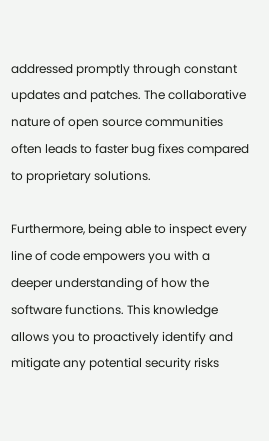addressed promptly through constant updates and patches. The collaborative nature of open source communities often leads to faster bug fixes compared to proprietary solutions.

Furthermore, being able to inspect every line of code empowers you with a deeper understanding of how the software functions. This knowledge allows you to proactively identify and mitigate any potential security risks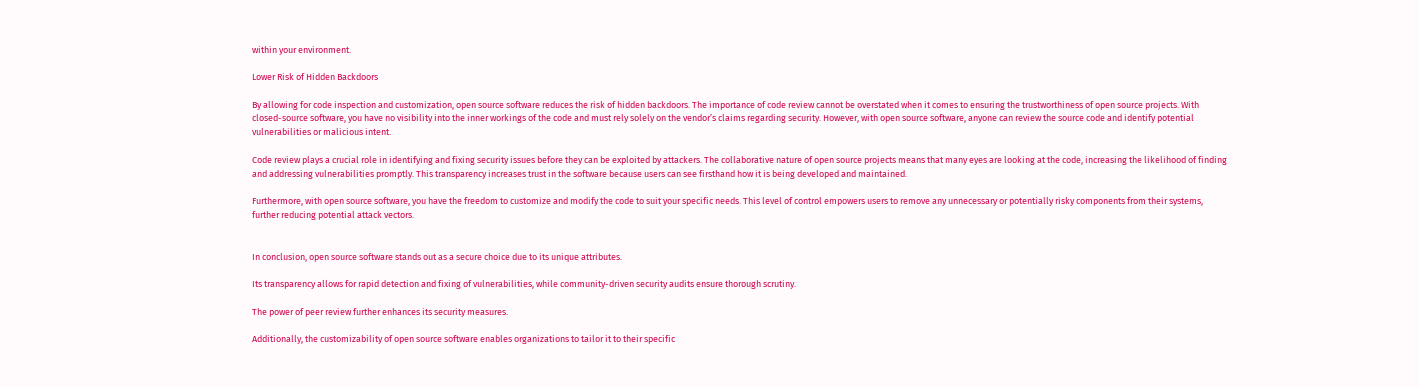within your environment.

Lower Risk of Hidden Backdoors

By allowing for code inspection and customization, open source software reduces the risk of hidden backdoors. The importance of code review cannot be overstated when it comes to ensuring the trustworthiness of open source projects. With closed-source software, you have no visibility into the inner workings of the code and must rely solely on the vendor’s claims regarding security. However, with open source software, anyone can review the source code and identify potential vulnerabilities or malicious intent.

Code review plays a crucial role in identifying and fixing security issues before they can be exploited by attackers. The collaborative nature of open source projects means that many eyes are looking at the code, increasing the likelihood of finding and addressing vulnerabilities promptly. This transparency increases trust in the software because users can see firsthand how it is being developed and maintained.

Furthermore, with open source software, you have the freedom to customize and modify the code to suit your specific needs. This level of control empowers users to remove any unnecessary or potentially risky components from their systems, further reducing potential attack vectors.


In conclusion, open source software stands out as a secure choice due to its unique attributes.

Its transparency allows for rapid detection and fixing of vulnerabilities, while community-driven security audits ensure thorough scrutiny.

The power of peer review further enhances its security measures.

Additionally, the customizability of open source software enables organizations to tailor it to their specific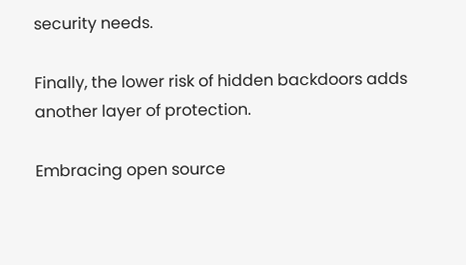security needs.

Finally, the lower risk of hidden backdoors adds another layer of protection.

Embracing open source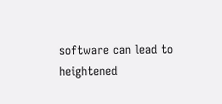software can lead to heightened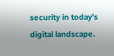security in today’s digital landscape.